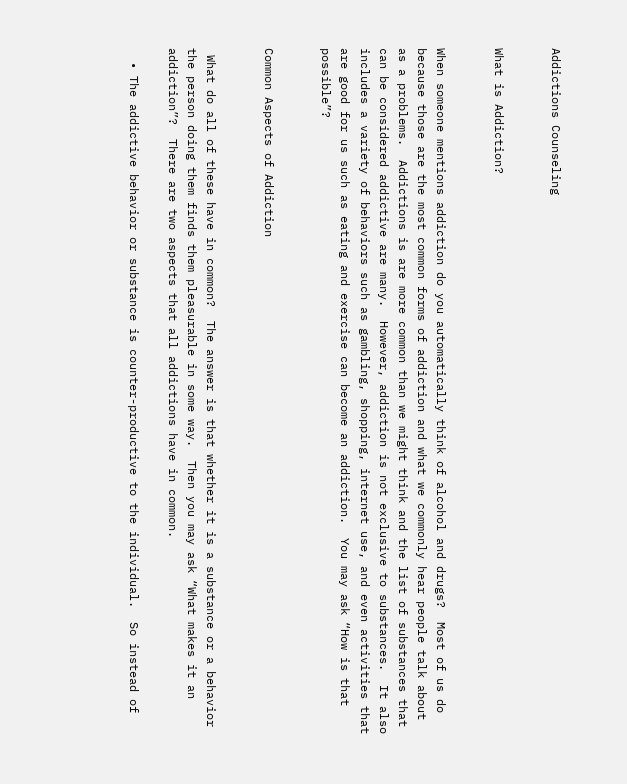Addictions Counseling


What is Addiction?


When someone mentions addiction do you automatically think of alcohol and drugs?  Most of us do because those are the most common forms of addiction and what we commonly hear people talk about as a problems.  Addictions is are more common than we might think and the list of substances that can be considered addictive are many.  However, addiction is not exclusive to substances.  It also includes a variety of behaviors such as gambling, shopping, internet use, and even activities that are good for us such as eating and exercise can become an addiction.  You may ask “How is that possible”?


Common Aspects of Addiction


 What do all of these have in common?  The answer is that whether it is a substance or a behavior the person doing them finds them pleasurable in some way.  Then you may ask “What makes it an addiction”?  There are two aspects that all addictions have in common.

  • The addictive behavior or substance is counter-productive to the individual.  So instead of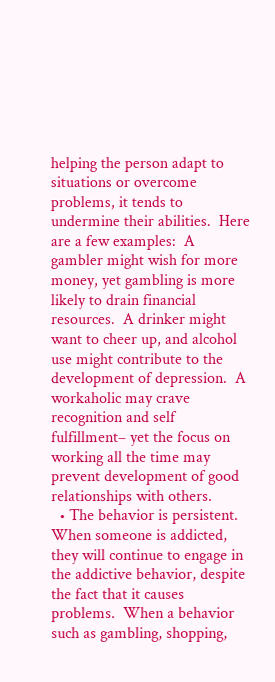helping the person adapt to situations or overcome problems, it tends to undermine their abilities.  Here are a few examples:  A gambler might wish for more money, yet gambling is more likely to drain financial resources.  A drinker might want to cheer up, and alcohol use might contribute to the development of depression.  A workaholic may crave recognition and self fulfillment– yet the focus on working all the time may prevent development of good relationships with others.
  • The behavior is persistent.  When someone is addicted, they will continue to engage in the addictive behavior, despite the fact that it causes problems.  When a behavior such as gambling, shopping,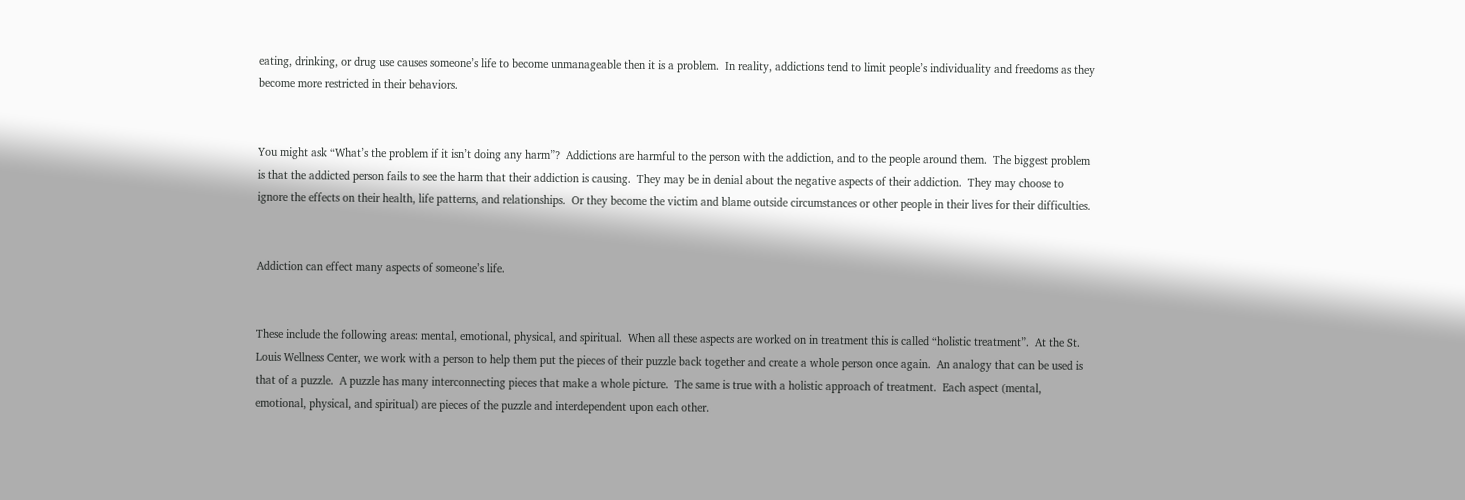eating, drinking, or drug use causes someone’s life to become unmanageable then it is a problem.  In reality, addictions tend to limit people’s individuality and freedoms as they become more restricted in their behaviors.


You might ask “What’s the problem if it isn’t doing any harm”?  Addictions are harmful to the person with the addiction, and to the people around them.  The biggest problem is that the addicted person fails to see the harm that their addiction is causing.  They may be in denial about the negative aspects of their addiction.  They may choose to ignore the effects on their health, life patterns, and relationships.  Or they become the victim and blame outside circumstances or other people in their lives for their difficulties.


Addiction can effect many aspects of someone’s life.


These include the following areas: mental, emotional, physical, and spiritual.  When all these aspects are worked on in treatment this is called “holistic treatment”.  At the St. Louis Wellness Center, we work with a person to help them put the pieces of their puzzle back together and create a whole person once again.  An analogy that can be used is that of a puzzle.  A puzzle has many interconnecting pieces that make a whole picture.  The same is true with a holistic approach of treatment.  Each aspect (mental, emotional, physical, and spiritual) are pieces of the puzzle and interdependent upon each other.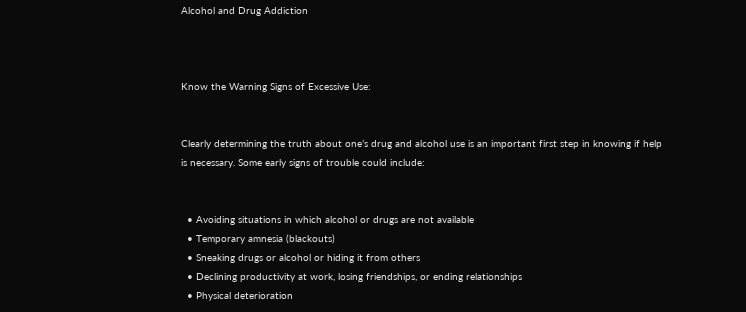Alcohol and Drug Addiction



Know the Warning Signs of Excessive Use:


Clearly determining the truth about one’s drug and alcohol use is an important first step in knowing if help is necessary. Some early signs of trouble could include:


  • Avoiding situations in which alcohol or drugs are not available
  • Temporary amnesia (blackouts)
  • Sneaking drugs or alcohol or hiding it from others
  • Declining productivity at work, losing friendships, or ending relationships
  • Physical deterioration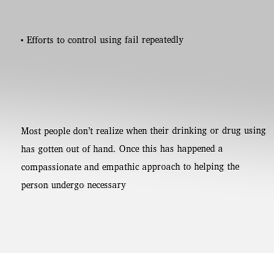• Efforts to control using fail repeatedly




Most people don’t realize when their drinking or drug using has gotten out of hand. Once this has happened a compassionate and empathic approach to helping the person undergo necessary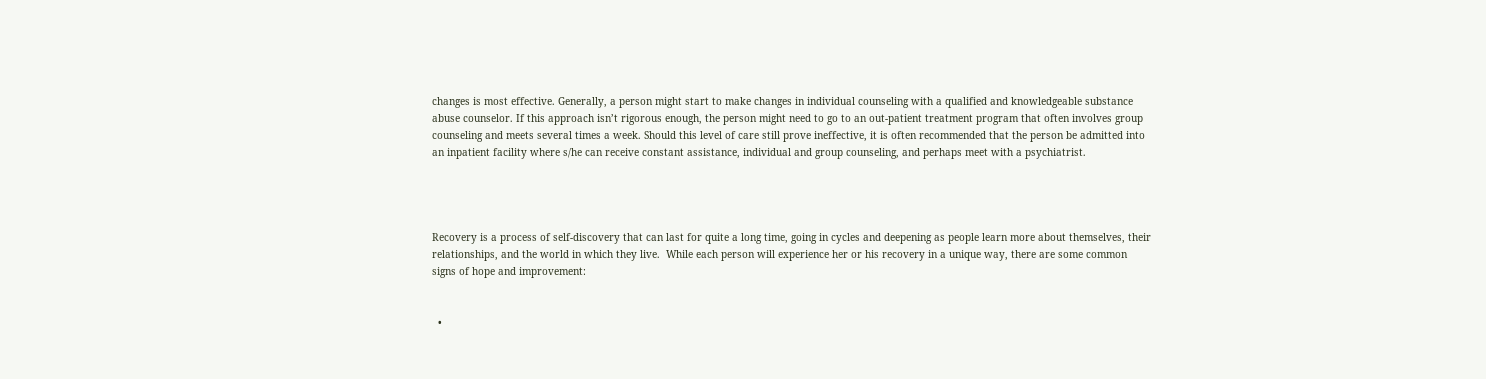changes is most effective. Generally, a person might start to make changes in individual counseling with a qualified and knowledgeable substance abuse counselor. If this approach isn’t rigorous enough, the person might need to go to an out-patient treatment program that often involves group counseling and meets several times a week. Should this level of care still prove ineffective, it is often recommended that the person be admitted into an inpatient facility where s/he can receive constant assistance, individual and group counseling, and perhaps meet with a psychiatrist.




Recovery is a process of self-discovery that can last for quite a long time, going in cycles and deepening as people learn more about themselves, their relationships, and the world in which they live.  While each person will experience her or his recovery in a unique way, there are some common signs of hope and improvement:


  •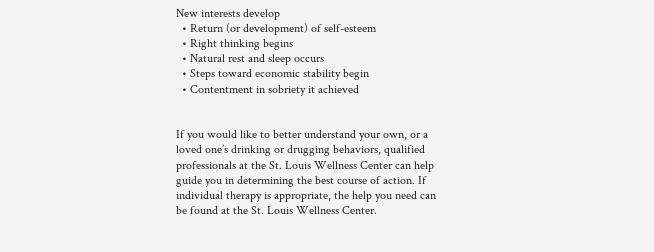New interests develop
  • Return (or development) of self-esteem
  • Right thinking begins
  • Natural rest and sleep occurs
  • Steps toward economic stability begin
  • Contentment in sobriety it achieved


If you would like to better understand your own, or a loved one’s drinking or drugging behaviors, qualified professionals at the St. Louis Wellness Center can help guide you in determining the best course of action. If individual therapy is appropriate, the help you need can be found at the St. Louis Wellness Center.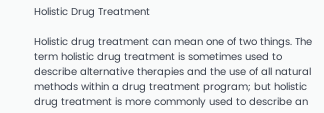Holistic Drug Treatment

Holistic drug treatment can mean one of two things. The term holistic drug treatment is sometimes used to describe alternative therapies and the use of all natural methods within a drug treatment program; but holistic drug treatment is more commonly used to describe an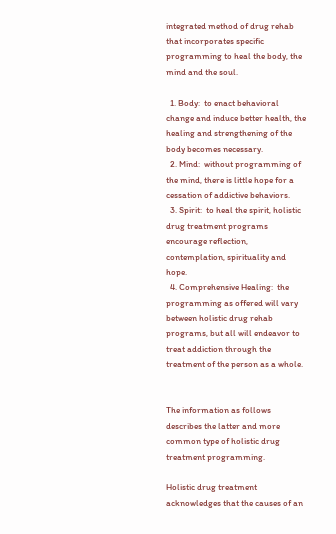integrated method of drug rehab that incorporates specific programming to heal the body, the mind and the soul.

  1. Body:  to enact behavioral change and induce better health, the healing and strengthening of the body becomes necessary.
  2. Mind:  without programming of the mind, there is little hope for a cessation of addictive behaviors.
  3. Spirit:  to heal the spirit, holistic drug treatment programs encourage reflection, contemplation, spirituality and hope.
  4. Comprehensive Healing:  the programming as offered will vary between holistic drug rehab programs, but all will endeavor to treat addiction through the treatment of the person as a whole.


The information as follows describes the latter and more common type of holistic drug treatment programming.

Holistic drug treatment acknowledges that the causes of an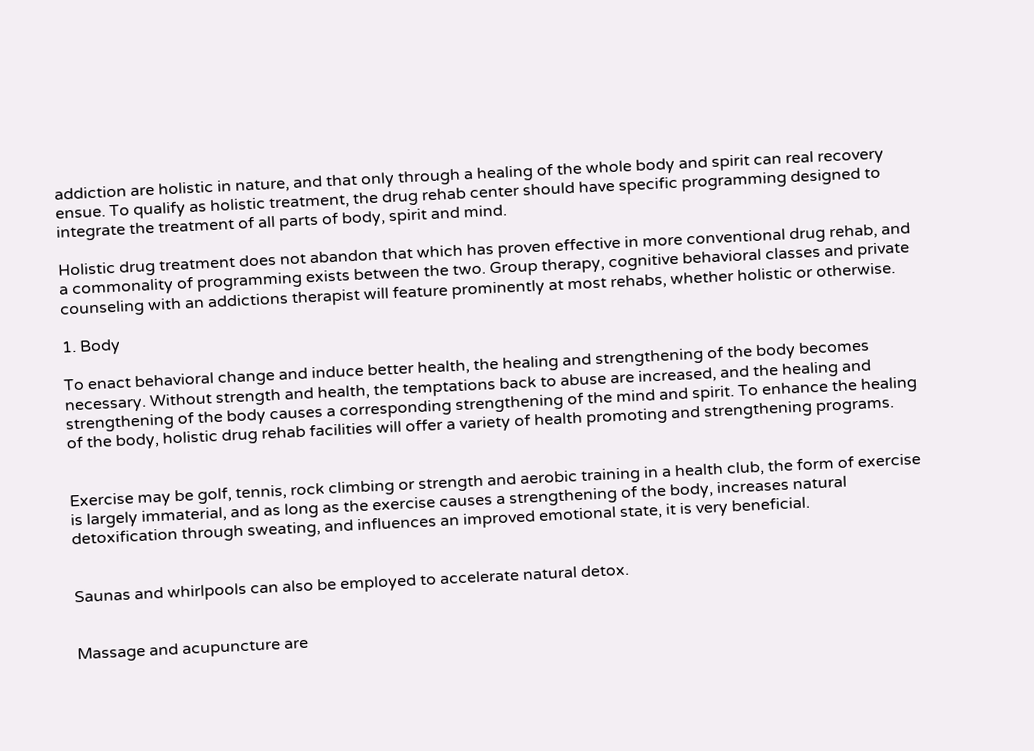addiction are holistic in nature, and that only through a healing of the whole body and spirit can real recovery ensue. To qualify as holistic treatment, the drug rehab center should have specific programming designed to integrate the treatment of all parts of body, spirit and mind.

Holistic drug treatment does not abandon that which has proven effective in more conventional drug rehab, and a commonality of programming exists between the two. Group therapy, cognitive behavioral classes and private counseling with an addictions therapist will feature prominently at most rehabs, whether holistic or otherwise.

1. Body

To enact behavioral change and induce better health, the healing and strengthening of the body becomes necessary. Without strength and health, the temptations back to abuse are increased, and the healing and strengthening of the body causes a corresponding strengthening of the mind and spirit. To enhance the healing of the body, holistic drug rehab facilities will offer a variety of health promoting and strengthening programs.


Exercise may be golf, tennis, rock climbing or strength and aerobic training in a health club, the form of exercise is largely immaterial, and as long as the exercise causes a strengthening of the body, increases natural detoxification through sweating, and influences an improved emotional state, it is very beneficial.


Saunas and whirlpools can also be employed to accelerate natural detox.


Massage and acupuncture are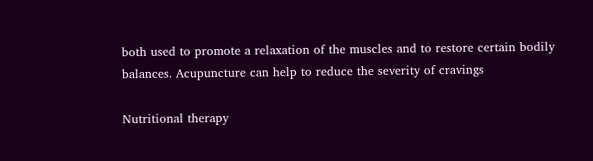both used to promote a relaxation of the muscles and to restore certain bodily balances. Acupuncture can help to reduce the severity of cravings

Nutritional therapy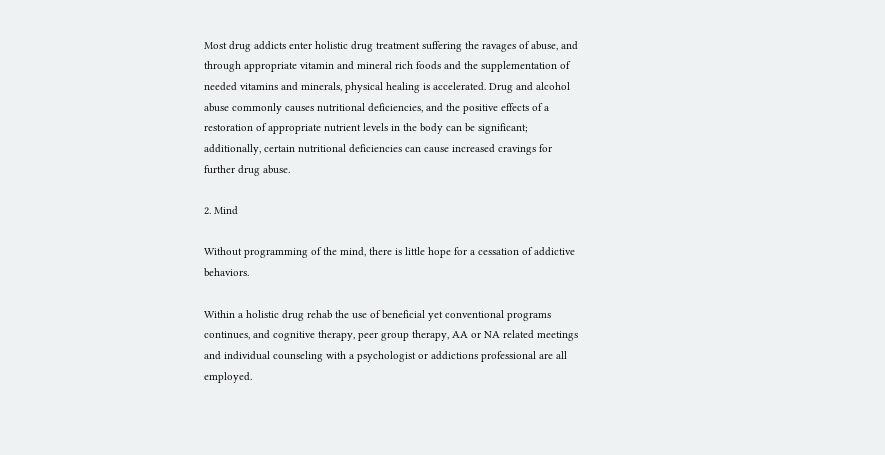Most drug addicts enter holistic drug treatment suffering the ravages of abuse, and through appropriate vitamin and mineral rich foods and the supplementation of needed vitamins and minerals, physical healing is accelerated. Drug and alcohol abuse commonly causes nutritional deficiencies, and the positive effects of a restoration of appropriate nutrient levels in the body can be significant; additionally, certain nutritional deficiencies can cause increased cravings for further drug abuse.

2. Mind

Without programming of the mind, there is little hope for a cessation of addictive behaviors.

Within a holistic drug rehab the use of beneficial yet conventional programs continues, and cognitive therapy, peer group therapy, AA or NA related meetings and individual counseling with a psychologist or addictions professional are all employed.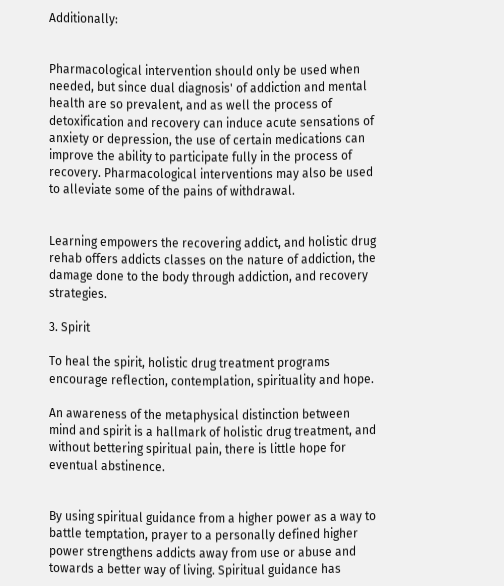Additionally:


Pharmacological intervention should only be used when needed, but since dual diagnosis' of addiction and mental health are so prevalent, and as well the process of detoxification and recovery can induce acute sensations of anxiety or depression, the use of certain medications can improve the ability to participate fully in the process of recovery. Pharmacological interventions may also be used to alleviate some of the pains of withdrawal.


Learning empowers the recovering addict, and holistic drug rehab offers addicts classes on the nature of addiction, the damage done to the body through addiction, and recovery strategies.

3. Spirit

To heal the spirit, holistic drug treatment programs encourage reflection, contemplation, spirituality and hope.

An awareness of the metaphysical distinction between mind and spirit is a hallmark of holistic drug treatment, and without bettering spiritual pain, there is little hope for eventual abstinence.


By using spiritual guidance from a higher power as a way to battle temptation, prayer to a personally defined higher power strengthens addicts away from use or abuse and towards a better way of living. Spiritual guidance has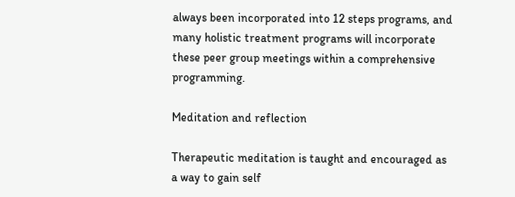always been incorporated into 12 steps programs, and many holistic treatment programs will incorporate these peer group meetings within a comprehensive programming.

Meditation and reflection

Therapeutic meditation is taught and encouraged as a way to gain self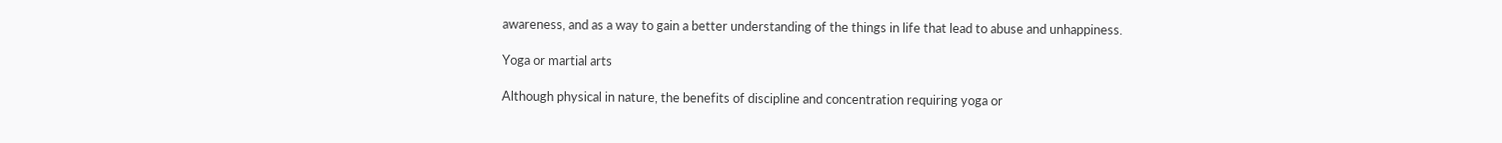awareness, and as a way to gain a better understanding of the things in life that lead to abuse and unhappiness.

Yoga or martial arts

Although physical in nature, the benefits of discipline and concentration requiring yoga or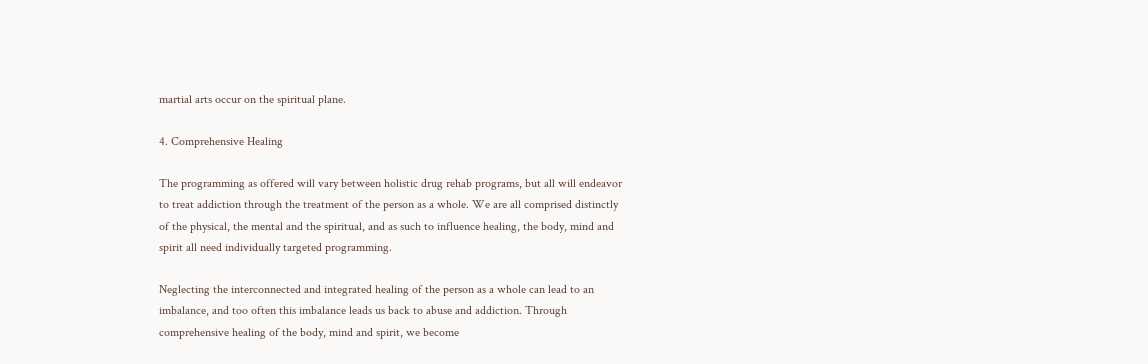martial arts occur on the spiritual plane.

4. Comprehensive Healing

The programming as offered will vary between holistic drug rehab programs, but all will endeavor to treat addiction through the treatment of the person as a whole. We are all comprised distinctly of the physical, the mental and the spiritual, and as such to influence healing, the body, mind and spirit all need individually targeted programming.

Neglecting the interconnected and integrated healing of the person as a whole can lead to an imbalance, and too often this imbalance leads us back to abuse and addiction. Through comprehensive healing of the body, mind and spirit, we become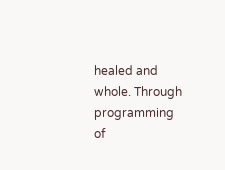healed and whole. Through programming of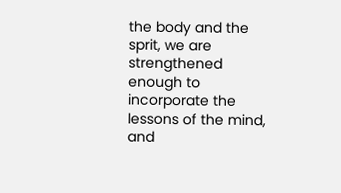the body and the sprit, we are strengthened enough to incorporate the lessons of the mind, and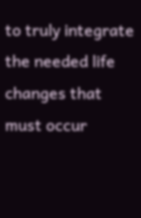to truly integrate the needed life changes that must occur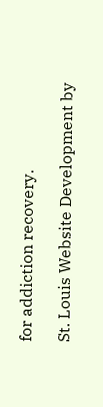for addiction recovery.

St. Louis Website Development by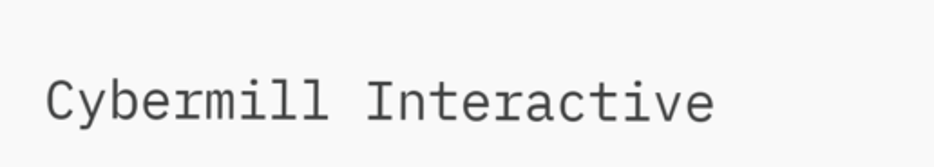Cybermill Interactive